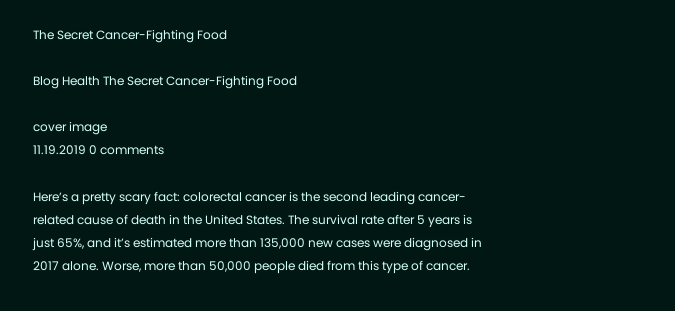The Secret Cancer-Fighting Food

Blog Health The Secret Cancer-Fighting Food

cover image
11.19.2019 0 comments

Here’s a pretty scary fact: colorectal cancer is the second leading cancer-related cause of death in the United States. The survival rate after 5 years is just 65%, and it’s estimated more than 135,000 new cases were diagnosed in 2017 alone. Worse, more than 50,000 people died from this type of cancer.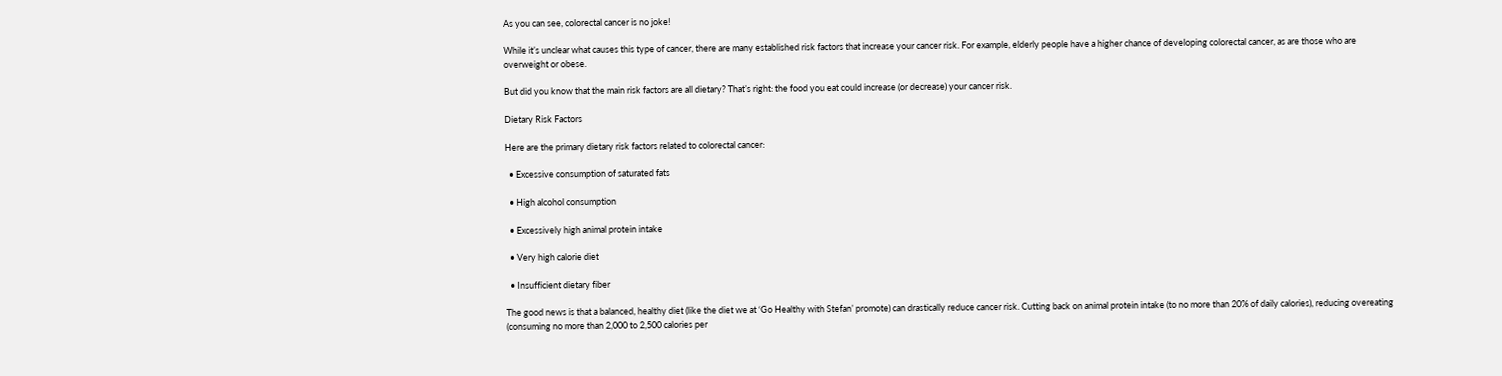As you can see, colorectal cancer is no joke!

While it’s unclear what causes this type of cancer, there are many established risk factors that increase your cancer risk. For example, elderly people have a higher chance of developing colorectal cancer, as are those who are overweight or obese.

But did you know that the main risk factors are all dietary? That’s right: the food you eat could increase (or decrease) your cancer risk.

Dietary Risk Factors

Here are the primary dietary risk factors related to colorectal cancer:

  • Excessive consumption of saturated fats

  • High alcohol consumption

  • Excessively high animal protein intake

  • Very high calorie diet

  • Insufficient dietary fiber

The good news is that a balanced, healthy diet (like the diet we at ‘Go Healthy with Stefan’ promote) can drastically reduce cancer risk. Cutting back on animal protein intake (to no more than 20% of daily calories), reducing overeating (consuming no more than 2,000 to 2,500 calories per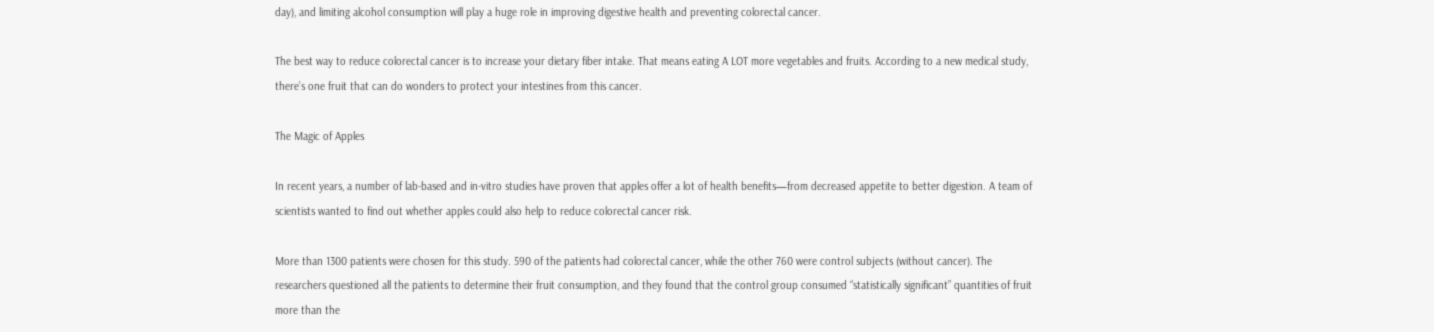day), and limiting alcohol consumption will play a huge role in improving digestive health and preventing colorectal cancer.

The best way to reduce colorectal cancer is to increase your dietary fiber intake. That means eating A LOT more vegetables and fruits. According to a new medical study, there’s one fruit that can do wonders to protect your intestines from this cancer.

The Magic of Apples

In recent years, a number of lab-based and in-vitro studies have proven that apples offer a lot of health benefits—from decreased appetite to better digestion. A team of scientists wanted to find out whether apples could also help to reduce colorectal cancer risk.

More than 1300 patients were chosen for this study. 590 of the patients had colorectal cancer, while the other 760 were control subjects (without cancer). The researchers questioned all the patients to determine their fruit consumption, and they found that the control group consumed “statistically significant” quantities of fruit more than the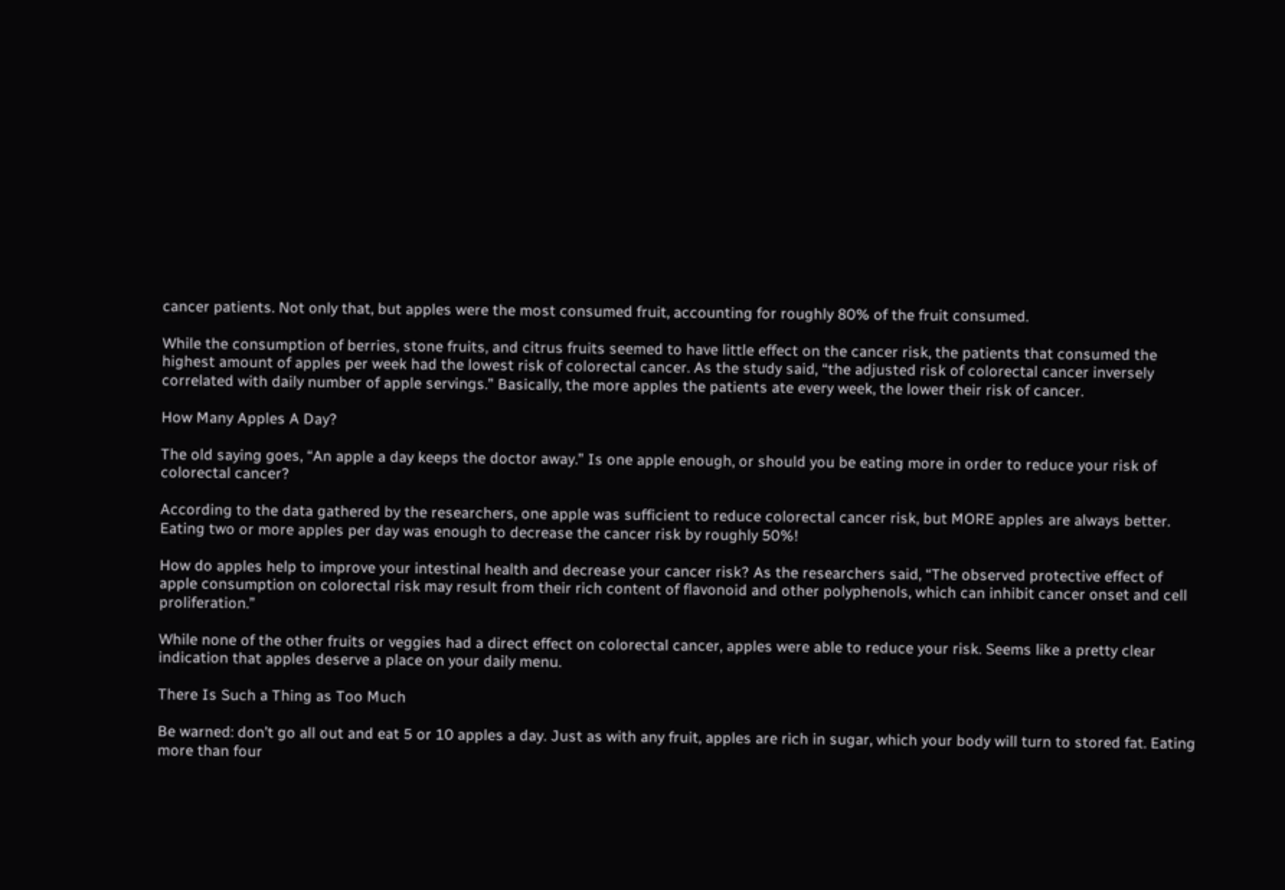cancer patients. Not only that, but apples were the most consumed fruit, accounting for roughly 80% of the fruit consumed.

While the consumption of berries, stone fruits, and citrus fruits seemed to have little effect on the cancer risk, the patients that consumed the highest amount of apples per week had the lowest risk of colorectal cancer. As the study said, “the adjusted risk of colorectal cancer inversely correlated with daily number of apple servings.” Basically, the more apples the patients ate every week, the lower their risk of cancer.

How Many Apples A Day?

The old saying goes, “An apple a day keeps the doctor away.” Is one apple enough, or should you be eating more in order to reduce your risk of colorectal cancer?

According to the data gathered by the researchers, one apple was sufficient to reduce colorectal cancer risk, but MORE apples are always better. Eating two or more apples per day was enough to decrease the cancer risk by roughly 50%!

How do apples help to improve your intestinal health and decrease your cancer risk? As the researchers said, “The observed protective effect of apple consumption on colorectal risk may result from their rich content of flavonoid and other polyphenols, which can inhibit cancer onset and cell proliferation.”

While none of the other fruits or veggies had a direct effect on colorectal cancer, apples were able to reduce your risk. Seems like a pretty clear indication that apples deserve a place on your daily menu.

There Is Such a Thing as Too Much

Be warned: don’t go all out and eat 5 or 10 apples a day. Just as with any fruit, apples are rich in sugar, which your body will turn to stored fat. Eating more than four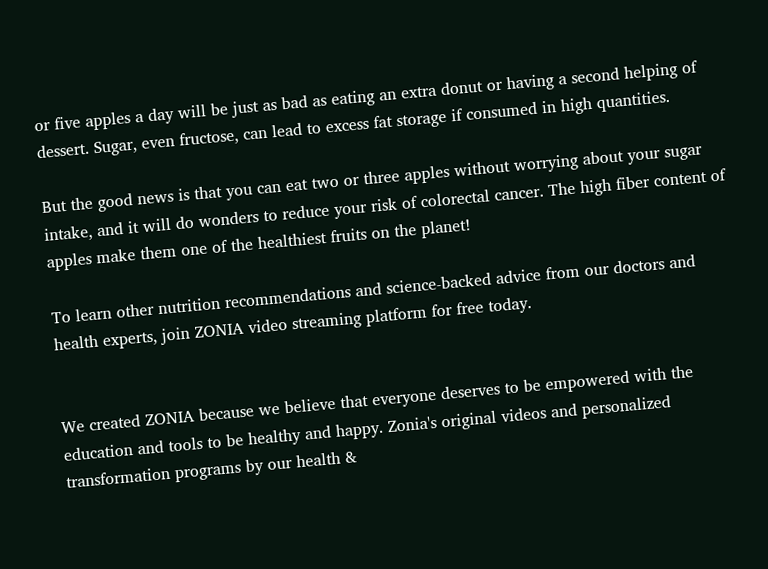or five apples a day will be just as bad as eating an extra donut or having a second helping of dessert. Sugar, even fructose, can lead to excess fat storage if consumed in high quantities.

But the good news is that you can eat two or three apples without worrying about your sugar intake, and it will do wonders to reduce your risk of colorectal cancer. The high fiber content of apples make them one of the healthiest fruits on the planet!

To learn other nutrition recommendations and science-backed advice from our doctors and health experts, join ZONIA video streaming platform for free today.


We created ZONIA because we believe that everyone deserves to be empowered with the education and tools to be healthy and happy. Zonia's original videos and personalized transformation programs by our health &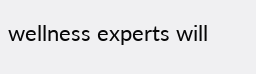wellness experts will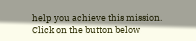help you achieve this mission. Click on the button below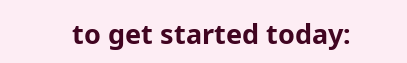to get started today: